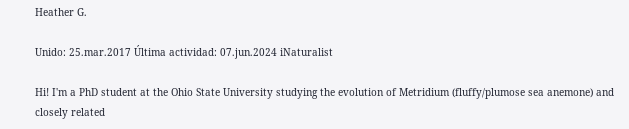Heather G.

Unido: 25.mar.2017 Última actividad: 07.jun.2024 iNaturalist

Hi! I'm a PhD student at the Ohio State University studying the evolution of Metridium (fluffy/plumose sea anemone) and closely related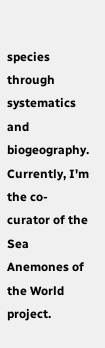species through systematics and biogeography. Currently, I'm the co-curator of the Sea Anemones of the World project.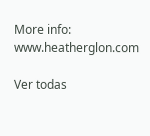More info: www.heatherglon.com

Ver todas